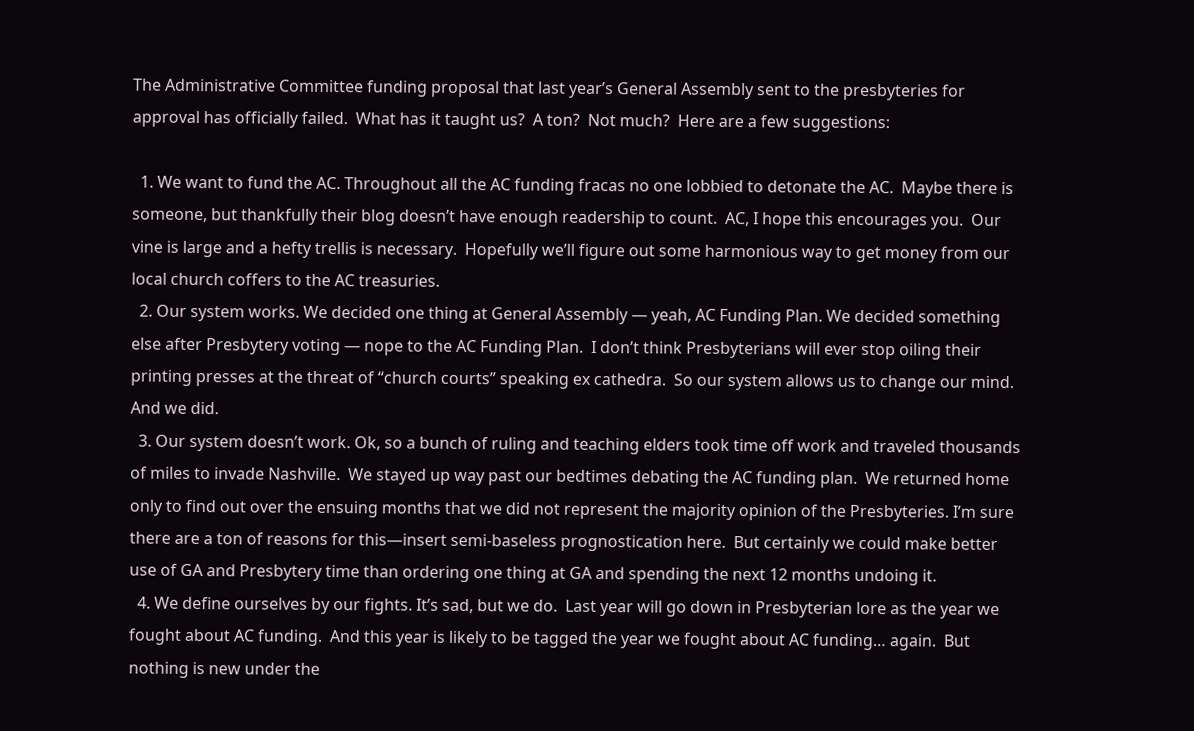The Administrative Committee funding proposal that last year’s General Assembly sent to the presbyteries for approval has officially failed.  What has it taught us?  A ton?  Not much?  Here are a few suggestions:

  1. We want to fund the AC. Throughout all the AC funding fracas no one lobbied to detonate the AC.  Maybe there is someone, but thankfully their blog doesn’t have enough readership to count.  AC, I hope this encourages you.  Our vine is large and a hefty trellis is necessary.  Hopefully we’ll figure out some harmonious way to get money from our local church coffers to the AC treasuries.
  2. Our system works. We decided one thing at General Assembly — yeah, AC Funding Plan. We decided something else after Presbytery voting — nope to the AC Funding Plan.  I don’t think Presbyterians will ever stop oiling their printing presses at the threat of “church courts” speaking ex cathedra.  So our system allows us to change our mind.  And we did.
  3. Our system doesn’t work. Ok, so a bunch of ruling and teaching elders took time off work and traveled thousands of miles to invade Nashville.  We stayed up way past our bedtimes debating the AC funding plan.  We returned home only to find out over the ensuing months that we did not represent the majority opinion of the Presbyteries. I’m sure there are a ton of reasons for this—insert semi-baseless prognostication here.  But certainly we could make better use of GA and Presbytery time than ordering one thing at GA and spending the next 12 months undoing it.
  4. We define ourselves by our fights. It’s sad, but we do.  Last year will go down in Presbyterian lore as the year we fought about AC funding.  And this year is likely to be tagged the year we fought about AC funding… again.  But nothing is new under the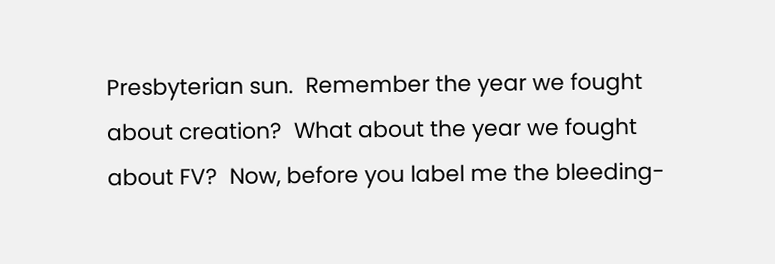Presbyterian sun.  Remember the year we fought about creation?  What about the year we fought about FV?  Now, before you label me the bleeding-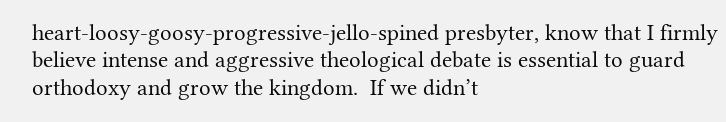heart-loosy-goosy-progressive-jello-spined presbyter, know that I firmly believe intense and aggressive theological debate is essential to guard orthodoxy and grow the kingdom.  If we didn’t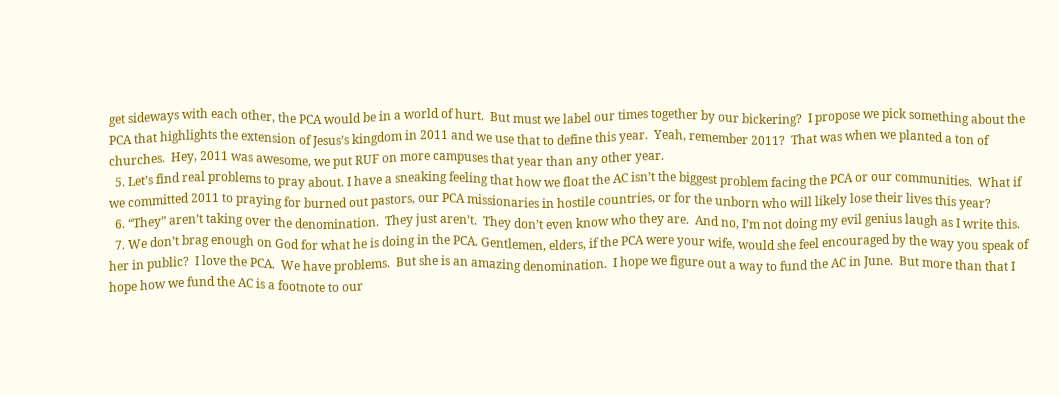get sideways with each other, the PCA would be in a world of hurt.  But must we label our times together by our bickering?  I propose we pick something about the PCA that highlights the extension of Jesus’s kingdom in 2011 and we use that to define this year.  Yeah, remember 2011?  That was when we planted a ton of churches.  Hey, 2011 was awesome, we put RUF on more campuses that year than any other year.
  5. Let’s find real problems to pray about. I have a sneaking feeling that how we float the AC isn’t the biggest problem facing the PCA or our communities.  What if we committed 2011 to praying for burned out pastors, our PCA missionaries in hostile countries, or for the unborn who will likely lose their lives this year?
  6. “They” aren’t taking over the denomination.  They just aren’t.  They don’t even know who they are.  And no, I’m not doing my evil genius laugh as I write this.
  7. We don’t brag enough on God for what he is doing in the PCA. Gentlemen, elders, if the PCA were your wife, would she feel encouraged by the way you speak of her in public?  I love the PCA.  We have problems.  But she is an amazing denomination.  I hope we figure out a way to fund the AC in June.  But more than that I hope how we fund the AC is a footnote to our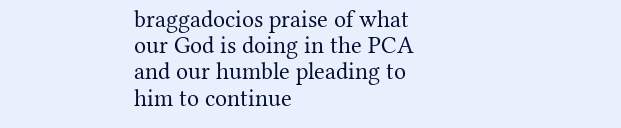braggadocios praise of what our God is doing in the PCA and our humble pleading to him to continue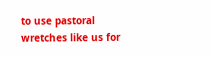to use pastoral wretches like us for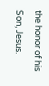the honor of his Son, Jesus.